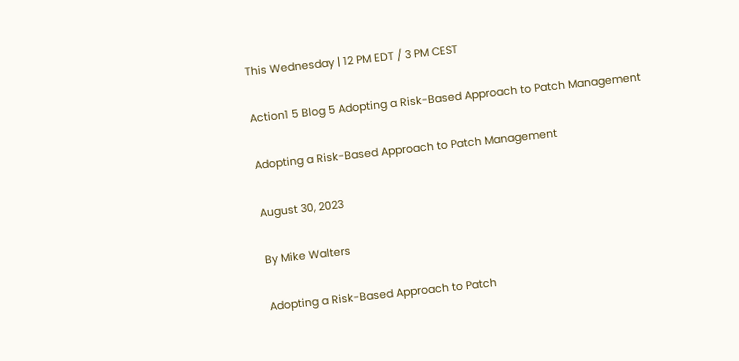This Wednesday | 12 PM EDT / 3 PM CEST

Action1 5 Blog 5 Adopting a Risk-Based Approach to Patch Management

Adopting a Risk-Based Approach to Patch Management

August 30, 2023

By Mike Walters

Adopting a Risk-Based Approach to Patch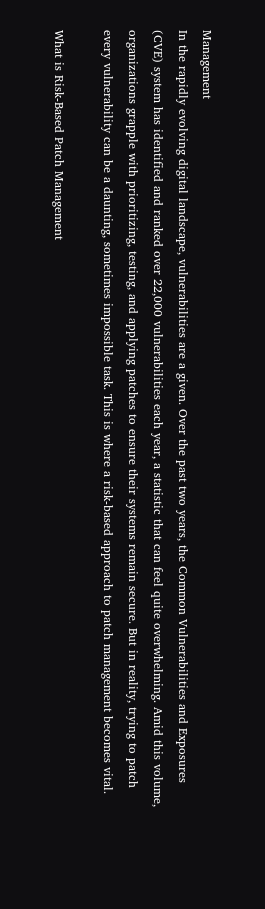Management
In the rapidly evolving digital landscape, vulnerabilities are a given. Over the past two years, the Common Vulnerabilities and Exposures (CVE) system has identified and ranked over 22,000 vulnerabilities each year, a statistic that can feel quite overwhelming. Amid this volume, organizations grapple with prioritizing, testing, and applying patches to ensure their systems remain secure. But in reality, trying to patch every vulnerability can be a daunting, sometimes impossible task. This is where a risk-based approach to patch management becomes vital.

What is Risk-Based Patch Management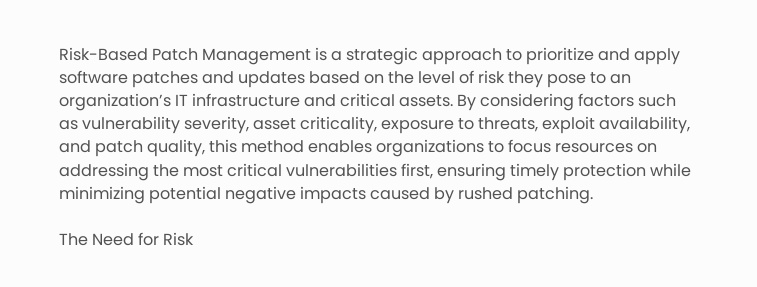Risk-Based Patch Management is a strategic approach to prioritize and apply software patches and updates based on the level of risk they pose to an organization’s IT infrastructure and critical assets. By considering factors such as vulnerability severity, asset criticality, exposure to threats, exploit availability, and patch quality, this method enables organizations to focus resources on addressing the most critical vulnerabilities first, ensuring timely protection while minimizing potential negative impacts caused by rushed patching.

The Need for Risk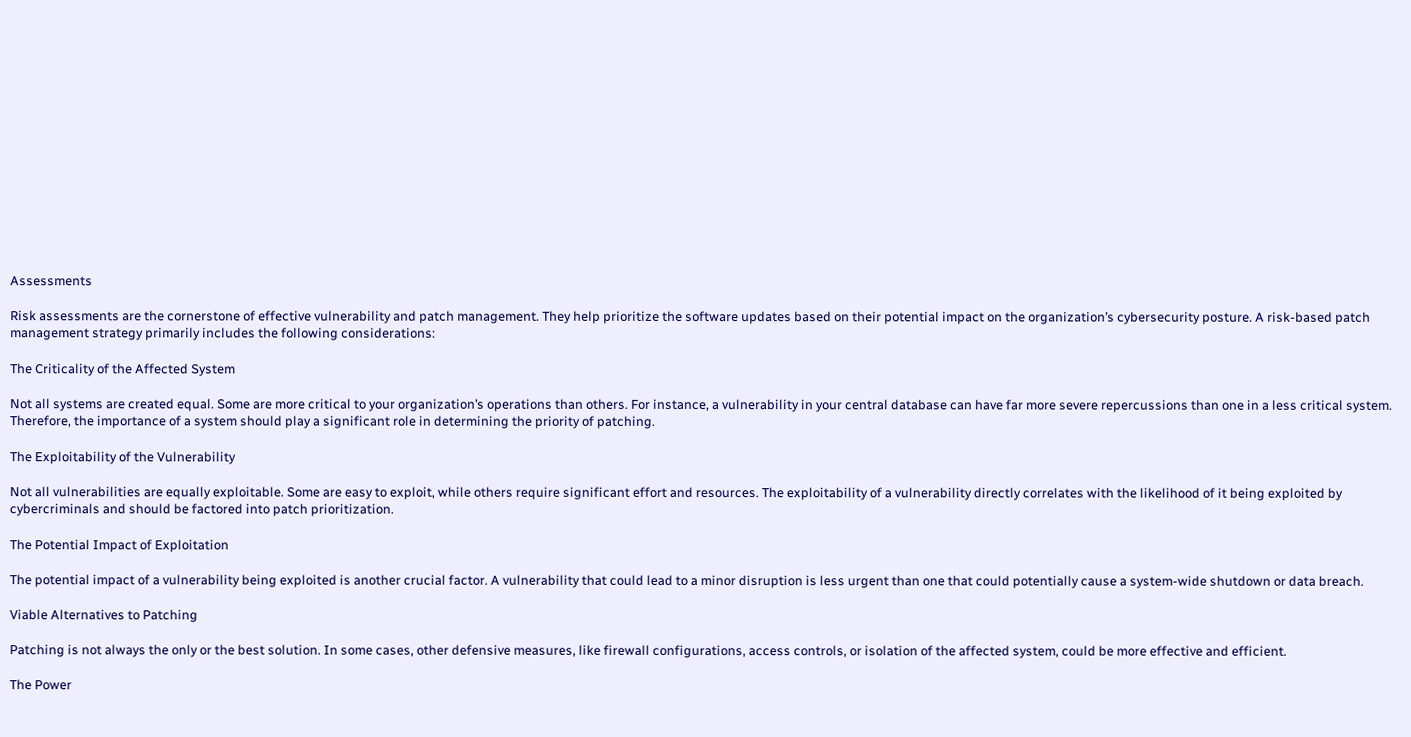Assessments

Risk assessments are the cornerstone of effective vulnerability and patch management. They help prioritize the software updates based on their potential impact on the organization’s cybersecurity posture. A risk-based patch management strategy primarily includes the following considerations:

The Criticality of the Affected System

Not all systems are created equal. Some are more critical to your organization’s operations than others. For instance, a vulnerability in your central database can have far more severe repercussions than one in a less critical system. Therefore, the importance of a system should play a significant role in determining the priority of patching.

The Exploitability of the Vulnerability

Not all vulnerabilities are equally exploitable. Some are easy to exploit, while others require significant effort and resources. The exploitability of a vulnerability directly correlates with the likelihood of it being exploited by cybercriminals and should be factored into patch prioritization.

The Potential Impact of Exploitation

The potential impact of a vulnerability being exploited is another crucial factor. A vulnerability that could lead to a minor disruption is less urgent than one that could potentially cause a system-wide shutdown or data breach.

Viable Alternatives to Patching

Patching is not always the only or the best solution. In some cases, other defensive measures, like firewall configurations, access controls, or isolation of the affected system, could be more effective and efficient.

The Power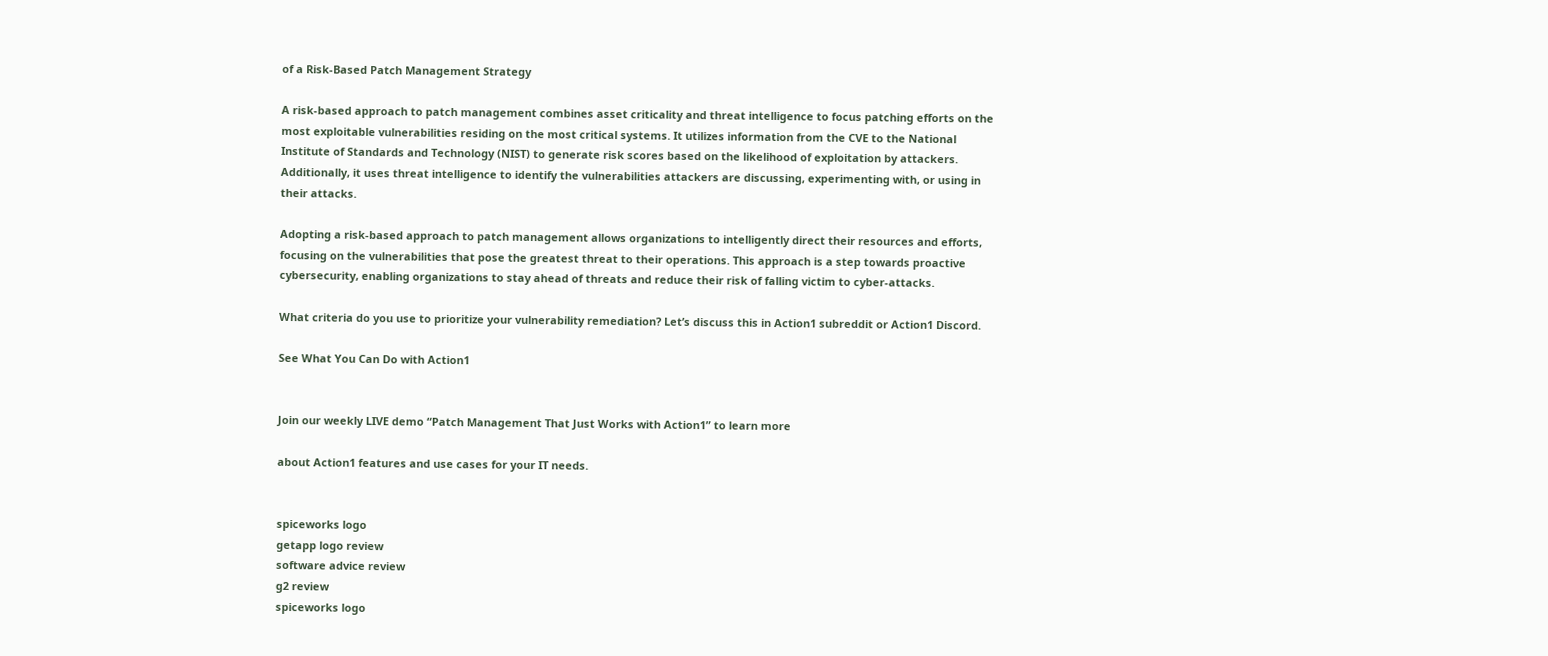of a Risk-Based Patch Management Strategy

A risk-based approach to patch management combines asset criticality and threat intelligence to focus patching efforts on the most exploitable vulnerabilities residing on the most critical systems. It utilizes information from the CVE to the National Institute of Standards and Technology (NIST) to generate risk scores based on the likelihood of exploitation by attackers. Additionally, it uses threat intelligence to identify the vulnerabilities attackers are discussing, experimenting with, or using in their attacks.

Adopting a risk-based approach to patch management allows organizations to intelligently direct their resources and efforts, focusing on the vulnerabilities that pose the greatest threat to their operations. This approach is a step towards proactive cybersecurity, enabling organizations to stay ahead of threats and reduce their risk of falling victim to cyber-attacks.

What criteria do you use to prioritize your vulnerability remediation? Let’s discuss this in Action1 subreddit or Action1 Discord.

See What You Can Do with Action1


Join our weekly LIVE demo “Patch Management That Just Works with Action1” to learn more

about Action1 features and use cases for your IT needs.


spiceworks logo
getapp logo review
software advice review
g2 review
spiceworks logo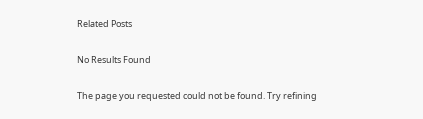Related Posts

No Results Found

The page you requested could not be found. Try refining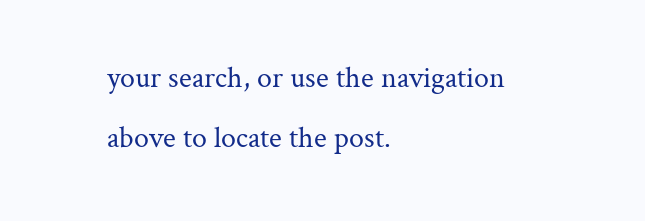your search, or use the navigation above to locate the post.